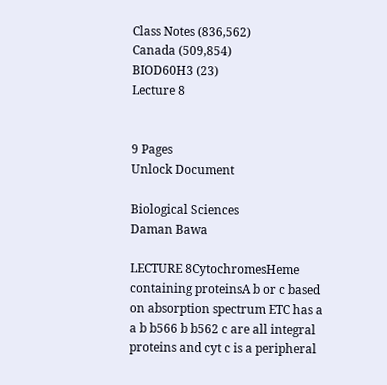Class Notes (836,562)
Canada (509,854)
BIOD60H3 (23)
Lecture 8


9 Pages
Unlock Document

Biological Sciences
Daman Bawa

LECTURE 8CytochromesHeme containing proteinsA b or c based on absorption spectrum ETC has a a b b566 b b562 c are all integral proteins and cyt c is a peripheral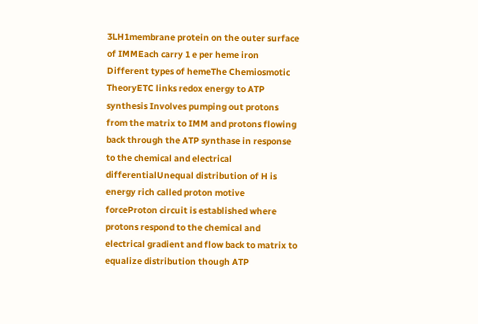3LH1membrane protein on the outer surface of IMMEach carry 1 e per heme iron Different types of hemeThe Chemiosmotic TheoryETC links redox energy to ATP synthesis Involves pumping out protons from the matrix to IMM and protons flowing back through the ATP synthase in response to the chemical and electrical differentialUnequal distribution of H is energy rich called proton motive forceProton circuit is established where protons respond to the chemical and electrical gradient and flow back to matrix to equalize distribution though ATP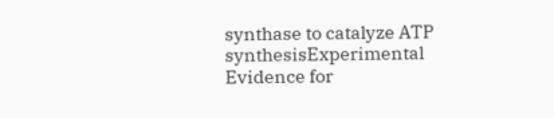synthase to catalyze ATP synthesisExperimental Evidence for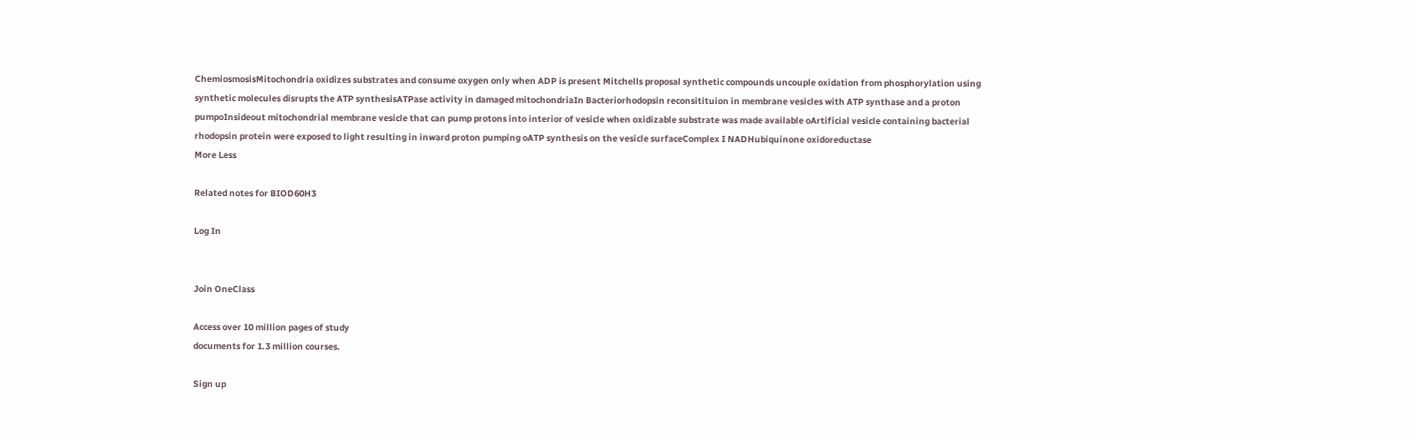ChemiosmosisMitochondria oxidizes substrates and consume oxygen only when ADP is present Mitchells proposal synthetic compounds uncouple oxidation from phosphorylation using synthetic molecules disrupts the ATP synthesisATPase activity in damaged mitochondriaIn Bacteriorhodopsin reconsitituion in membrane vesicles with ATP synthase and a proton pumpoInsideout mitochondrial membrane vesicle that can pump protons into interior of vesicle when oxidizable substrate was made available oArtificial vesicle containing bacterial rhodopsin protein were exposed to light resulting in inward proton pumping oATP synthesis on the vesicle surfaceComplex I NADHubiquinone oxidoreductase
More Less

Related notes for BIOD60H3

Log In


Join OneClass

Access over 10 million pages of study
documents for 1.3 million courses.

Sign up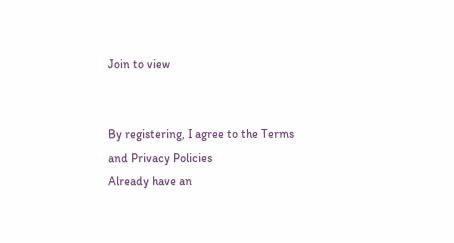Join to view


By registering, I agree to the Terms and Privacy Policies
Already have an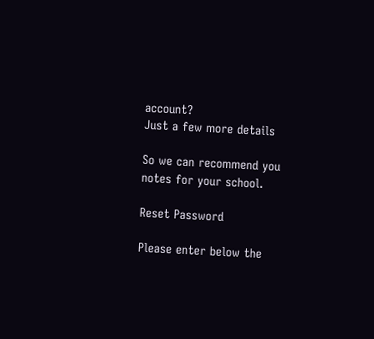account?
Just a few more details

So we can recommend you notes for your school.

Reset Password

Please enter below the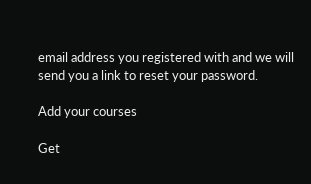email address you registered with and we will send you a link to reset your password.

Add your courses

Get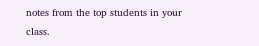notes from the top students in your class.